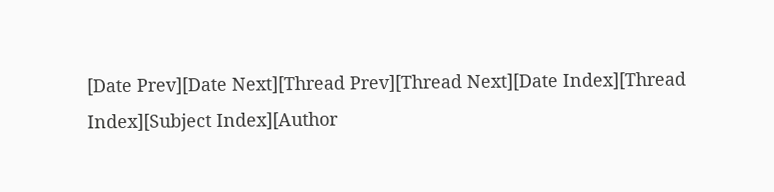[Date Prev][Date Next][Thread Prev][Thread Next][Date Index][Thread Index][Subject Index][Author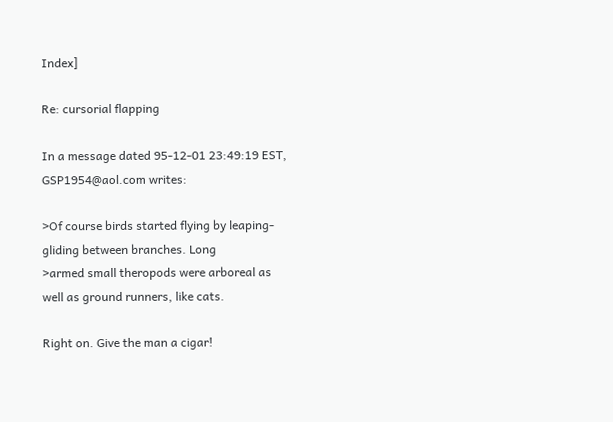Index]

Re: cursorial flapping

In a message dated 95-12-01 23:49:19 EST, GSP1954@aol.com writes:

>Of course birds started flying by leaping-gliding between branches. Long
>armed small theropods were arboreal as well as ground runners, like cats.

Right on. Give the man a cigar!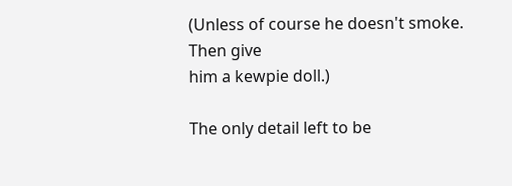(Unless of course he doesn't smoke. Then give
him a kewpie doll.)

The only detail left to be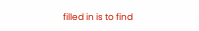filled in is to find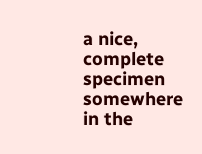a nice, complete specimen
somewhere in the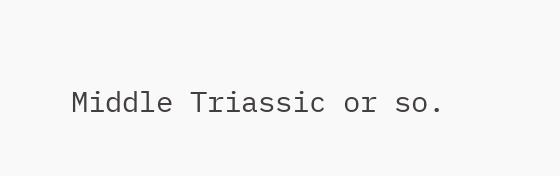Middle Triassic or so.